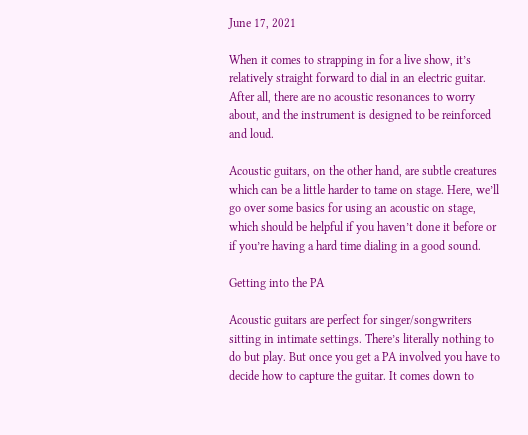June 17, 2021

When it comes to strapping in for a live show, it’s relatively straight forward to dial in an electric guitar. After all, there are no acoustic resonances to worry about, and the instrument is designed to be reinforced and loud.

Acoustic guitars, on the other hand, are subtle creatures which can be a little harder to tame on stage. Here, we’ll go over some basics for using an acoustic on stage, which should be helpful if you haven’t done it before or if you’re having a hard time dialing in a good sound.

Getting into the PA

Acoustic guitars are perfect for singer/songwriters sitting in intimate settings. There’s literally nothing to do but play. But once you get a PA involved you have to decide how to capture the guitar. It comes down to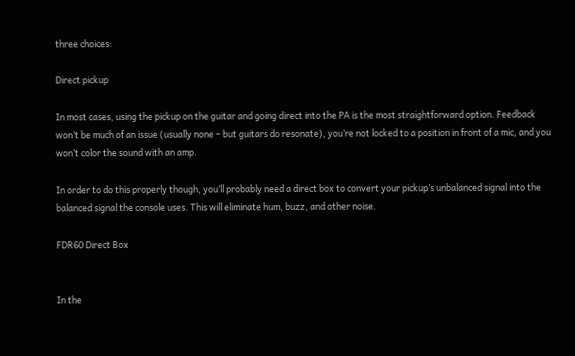three choices:

Direct pickup

In most cases, using the pickup on the guitar and going direct into the PA is the most straightforward option. Feedback won’t be much of an issue (usually none – but guitars do resonate), you’re not locked to a position in front of a mic, and you won’t color the sound with an amp.

In order to do this properly though, you’ll probably need a direct box to convert your pickup’s unbalanced signal into the balanced signal the console uses. This will eliminate hum, buzz, and other noise.

FDR60 Direct Box


In the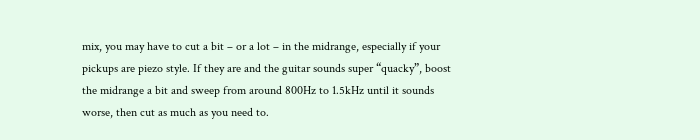mix, you may have to cut a bit – or a lot – in the midrange, especially if your pickups are piezo style. If they are and the guitar sounds super “quacky”, boost the midrange a bit and sweep from around 800Hz to 1.5kHz until it sounds worse, then cut as much as you need to.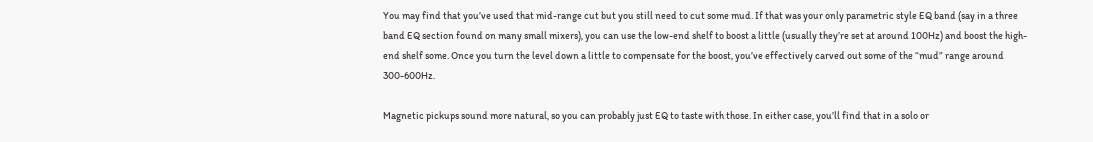You may find that you’ve used that mid-range cut but you still need to cut some mud. If that was your only parametric style EQ band (say in a three band EQ section found on many small mixers), you can use the low-end shelf to boost a little (usually they’re set at around 100Hz) and boost the high-end shelf some. Once you turn the level down a little to compensate for the boost, you’ve effectively carved out some of the “mud” range around 300-600Hz.

Magnetic pickups sound more natural, so you can probably just EQ to taste with those. In either case, you’ll find that in a solo or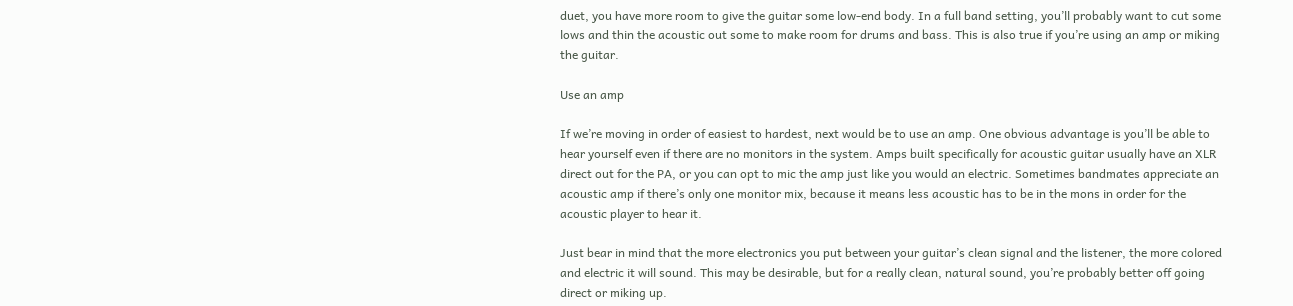duet, you have more room to give the guitar some low-end body. In a full band setting, you’ll probably want to cut some lows and thin the acoustic out some to make room for drums and bass. This is also true if you’re using an amp or miking the guitar.

Use an amp

If we’re moving in order of easiest to hardest, next would be to use an amp. One obvious advantage is you’ll be able to hear yourself even if there are no monitors in the system. Amps built specifically for acoustic guitar usually have an XLR direct out for the PA, or you can opt to mic the amp just like you would an electric. Sometimes bandmates appreciate an acoustic amp if there’s only one monitor mix, because it means less acoustic has to be in the mons in order for the acoustic player to hear it.

Just bear in mind that the more electronics you put between your guitar’s clean signal and the listener, the more colored and electric it will sound. This may be desirable, but for a really clean, natural sound, you’re probably better off going direct or miking up.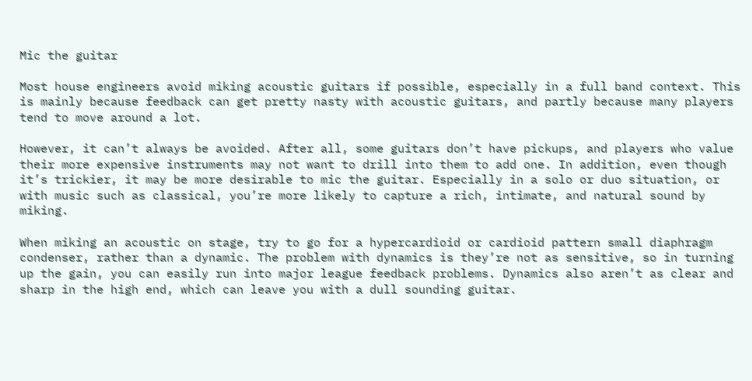Mic the guitar

Most house engineers avoid miking acoustic guitars if possible, especially in a full band context. This is mainly because feedback can get pretty nasty with acoustic guitars, and partly because many players tend to move around a lot.

However, it can’t always be avoided. After all, some guitars don’t have pickups, and players who value their more expensive instruments may not want to drill into them to add one. In addition, even though it’s trickier, it may be more desirable to mic the guitar. Especially in a solo or duo situation, or with music such as classical, you’re more likely to capture a rich, intimate, and natural sound by miking.

When miking an acoustic on stage, try to go for a hypercardioid or cardioid pattern small diaphragm condenser, rather than a dynamic. The problem with dynamics is they’re not as sensitive, so in turning up the gain, you can easily run into major league feedback problems. Dynamics also aren’t as clear and sharp in the high end, which can leave you with a dull sounding guitar.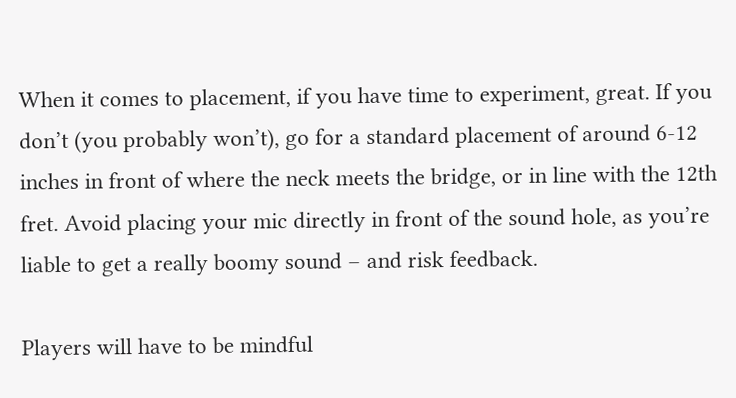When it comes to placement, if you have time to experiment, great. If you don’t (you probably won’t), go for a standard placement of around 6-12 inches in front of where the neck meets the bridge, or in line with the 12th fret. Avoid placing your mic directly in front of the sound hole, as you’re liable to get a really boomy sound – and risk feedback.

Players will have to be mindful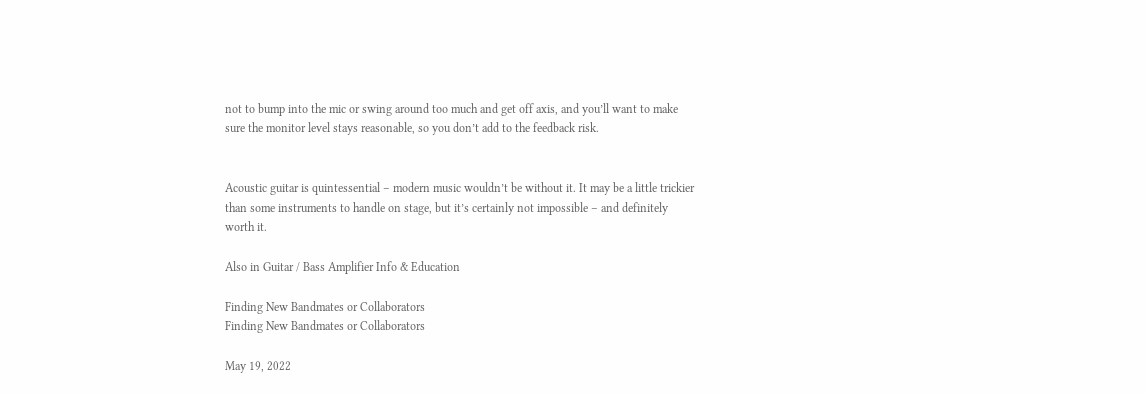not to bump into the mic or swing around too much and get off axis, and you’ll want to make sure the monitor level stays reasonable, so you don’t add to the feedback risk.


Acoustic guitar is quintessential – modern music wouldn’t be without it. It may be a little trickier than some instruments to handle on stage, but it’s certainly not impossible – and definitely worth it.

Also in Guitar / Bass Amplifier Info & Education

Finding New Bandmates or Collaborators
Finding New Bandmates or Collaborators

May 19, 2022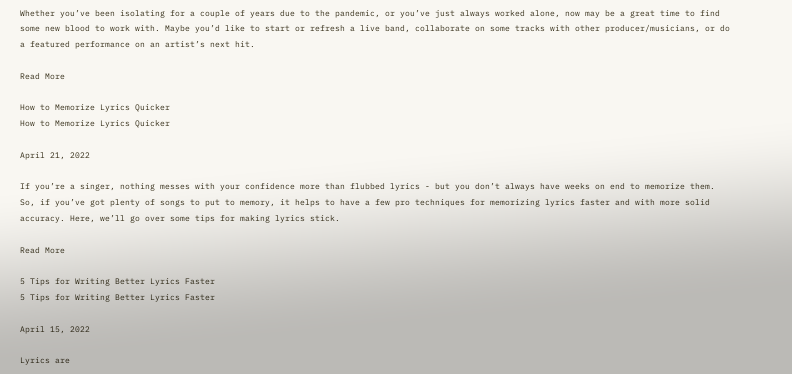Whether you’ve been isolating for a couple of years due to the pandemic, or you’ve just always worked alone, now may be a great time to find some new blood to work with. Maybe you’d like to start or refresh a live band, collaborate on some tracks with other producer/musicians, or do a featured performance on an artist’s next hit.

Read More

How to Memorize Lyrics Quicker
How to Memorize Lyrics Quicker

April 21, 2022

If you’re a singer, nothing messes with your confidence more than flubbed lyrics - but you don’t always have weeks on end to memorize them. So, if you’ve got plenty of songs to put to memory, it helps to have a few pro techniques for memorizing lyrics faster and with more solid accuracy. Here, we’ll go over some tips for making lyrics stick.

Read More

5 Tips for Writing Better Lyrics Faster
5 Tips for Writing Better Lyrics Faster

April 15, 2022

Lyrics are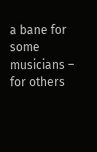a bane for some musicians – for others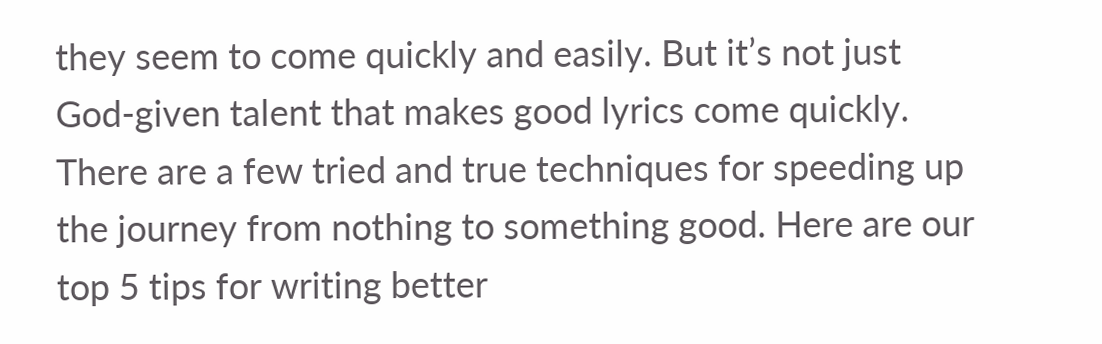they seem to come quickly and easily. But it’s not just God-given talent that makes good lyrics come quickly. There are a few tried and true techniques for speeding up the journey from nothing to something good. Here are our top 5 tips for writing better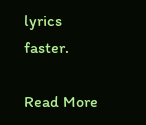lyrics faster.

Read More